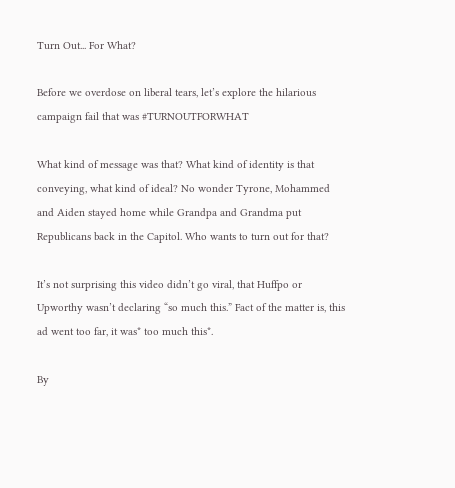Turn Out... For What?

Before we overdose on liberal tears, let’s explore the hilarious campaign fail that was #TURNOUTFORWHAT

What kind of message was that? What kind of identity is that conveying, what kind of ideal? No wonder Tyrone, Mohammed and Aiden stayed home while Grandpa and Grandma put Republicans back in the Capitol. Who wants to turn out for that?

It’s not surprising this video didn’t go viral, that Huffpo or Upworthy wasn’t declaring “so much this.” Fact of the matter is, this ad went too far, it was* too much this*.

By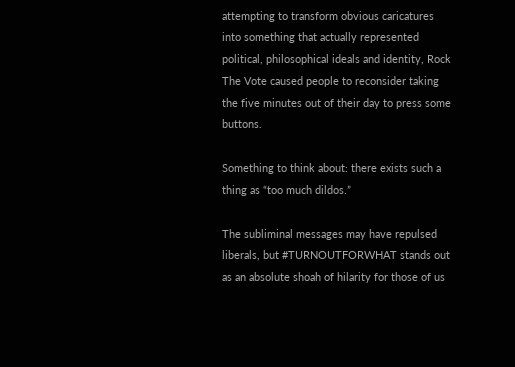attempting to transform obvious caricatures into something that actually represented political, philosophical ideals and identity, Rock The Vote caused people to reconsider taking the five minutes out of their day to press some buttons.

Something to think about: there exists such a thing as “too much dildos.”

The subliminal messages may have repulsed liberals, but #TURNOUTFORWHAT stands out as an absolute shoah of hilarity for those of us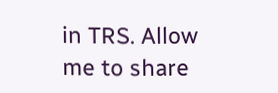in TRS. Allow me to share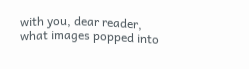with you, dear reader, what images popped into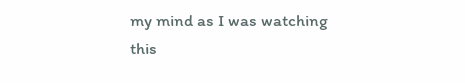my mind as I was watching this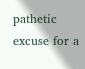pathetic excuse for a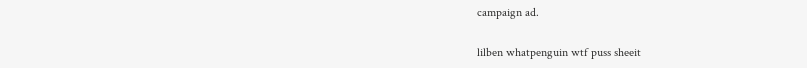campaign ad.

lilben whatpenguin wtf puss sheeit